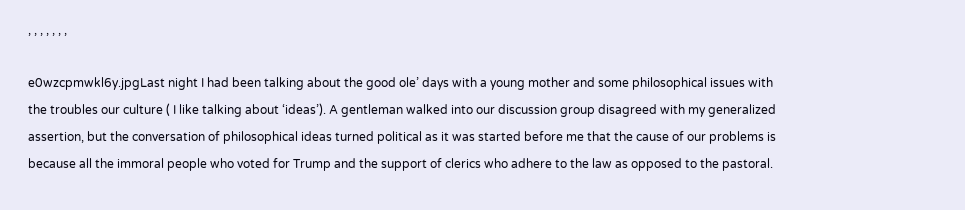, , , , , , ,

e0wzcpmwkl6y.jpgLast night I had been talking about the good ole’ days with a young mother and some philosophical issues with the troubles our culture ( I like talking about ‘ideas’). A gentleman walked into our discussion group disagreed with my generalized assertion, but the conversation of philosophical ideas turned political as it was started before me that the cause of our problems is because all the immoral people who voted for Trump and the support of clerics who adhere to the law as opposed to the pastoral.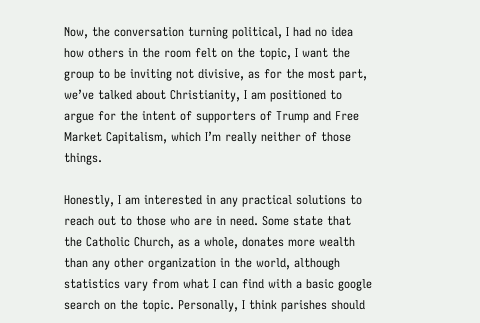Now, the conversation turning political, I had no idea how others in the room felt on the topic, I want the group to be inviting not divisive, as for the most part, we’ve talked about Christianity, I am positioned to argue for the intent of supporters of Trump and Free Market Capitalism, which I’m really neither of those things.

Honestly, I am interested in any practical solutions to reach out to those who are in need. Some state that the Catholic Church, as a whole, donates more wealth than any other organization in the world, although statistics vary from what I can find with a basic google search on the topic. Personally, I think parishes should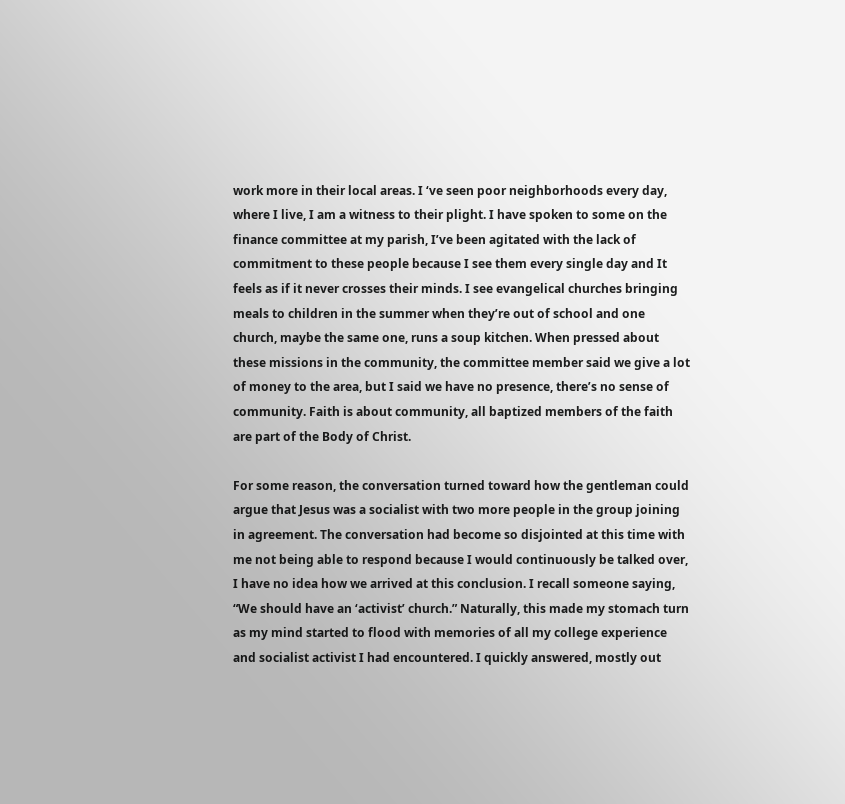work more in their local areas. I ‘ve seen poor neighborhoods every day, where I live, I am a witness to their plight. I have spoken to some on the finance committee at my parish, I’ve been agitated with the lack of commitment to these people because I see them every single day and It feels as if it never crosses their minds. I see evangelical churches bringing meals to children in the summer when they’re out of school and one church, maybe the same one, runs a soup kitchen. When pressed about these missions in the community, the committee member said we give a lot of money to the area, but I said we have no presence, there’s no sense of community. Faith is about community, all baptized members of the faith are part of the Body of Christ.

For some reason, the conversation turned toward how the gentleman could argue that Jesus was a socialist with two more people in the group joining in agreement. The conversation had become so disjointed at this time with me not being able to respond because I would continuously be talked over, I have no idea how we arrived at this conclusion. I recall someone saying, “We should have an ‘activist’ church.” Naturally, this made my stomach turn as my mind started to flood with memories of all my college experience and socialist activist I had encountered. I quickly answered, mostly out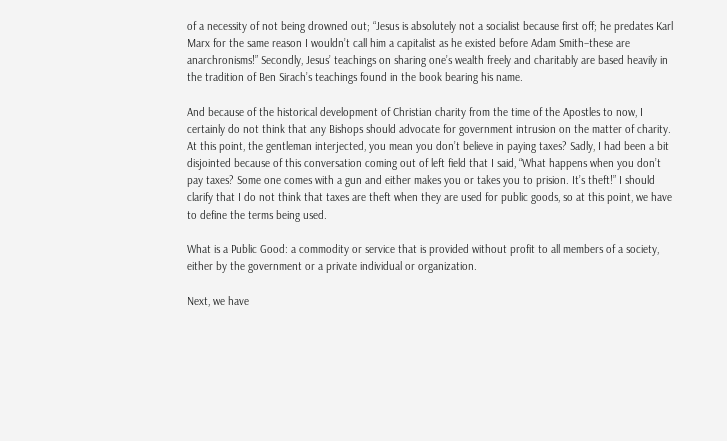of a necessity of not being drowned out; “Jesus is absolutely not a socialist because first off; he predates Karl Marx for the same reason I wouldn’t call him a capitalist as he existed before Adam Smith–these are anarchronisms!” Secondly, Jesus’ teachings on sharing one’s wealth freely and charitably are based heavily in the tradition of Ben Sirach’s teachings found in the book bearing his name.

And because of the historical development of Christian charity from the time of the Apostles to now, I certainly do not think that any Bishops should advocate for government intrusion on the matter of charity. At this point, the gentleman interjected, you mean you don’t believe in paying taxes? Sadly, I had been a bit disjointed because of this conversation coming out of left field that I said, “What happens when you don’t pay taxes? Some one comes with a gun and either makes you or takes you to prision. It’s theft!” I should clarify that I do not think that taxes are theft when they are used for public goods, so at this point, we have to define the terms being used.

What is a Public Good: a commodity or service that is provided without profit to all members of a society, either by the government or a private individual or organization.

Next, we have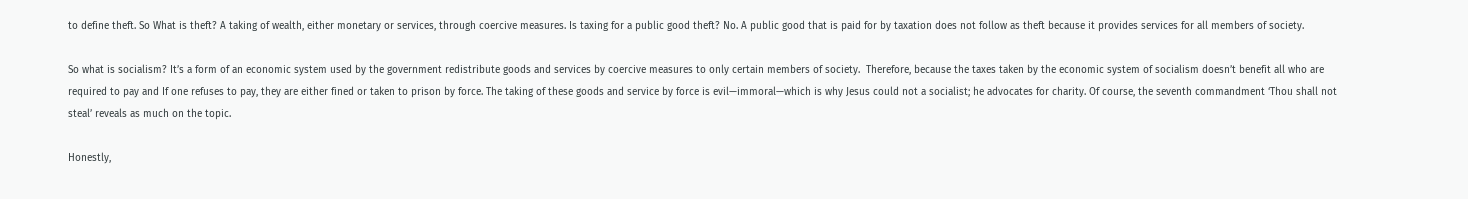to define theft. So What is theft? A taking of wealth, either monetary or services, through coercive measures. Is taxing for a public good theft? No. A public good that is paid for by taxation does not follow as theft because it provides services for all members of society.

So what is socialism? It’s a form of an economic system used by the government redistribute goods and services by coercive measures to only certain members of society.  Therefore, because the taxes taken by the economic system of socialism doesn’t benefit all who are required to pay and If one refuses to pay, they are either fined or taken to prison by force. The taking of these goods and service by force is evil—immoral—which is why Jesus could not a socialist; he advocates for charity. Of course, the seventh commandment ‘Thou shall not steal’ reveals as much on the topic.

Honestly,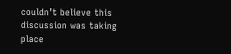couldn’t believe this discussion was taking place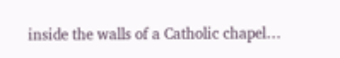inside the walls of a Catholic chapel…